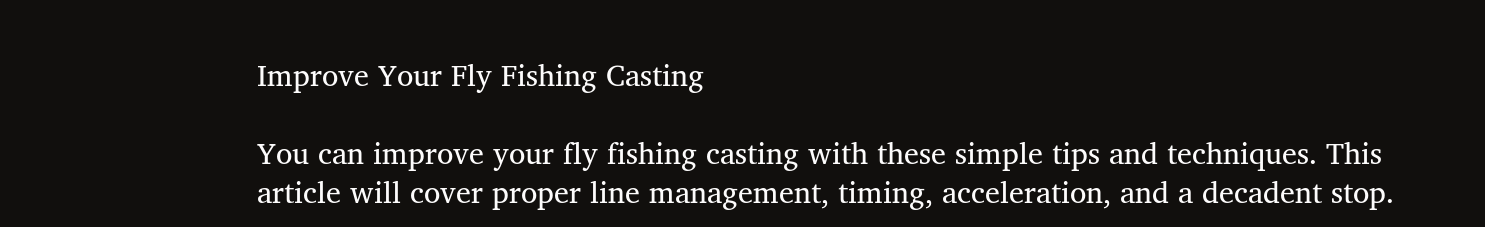Improve Your Fly Fishing Casting

You can improve your fly fishing casting with these simple tips and techniques. This article will cover proper line management, timing, acceleration, and a decadent stop.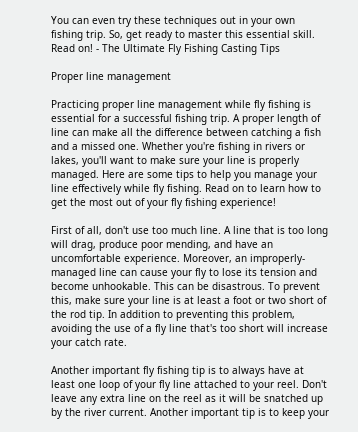You can even try these techniques out in your own fishing trip. So, get ready to master this essential skill. Read on! - The Ultimate Fly Fishing Casting Tips

Proper line management

Practicing proper line management while fly fishing is essential for a successful fishing trip. A proper length of line can make all the difference between catching a fish and a missed one. Whether you're fishing in rivers or lakes, you'll want to make sure your line is properly managed. Here are some tips to help you manage your line effectively while fly fishing. Read on to learn how to get the most out of your fly fishing experience!

First of all, don't use too much line. A line that is too long will drag, produce poor mending, and have an uncomfortable experience. Moreover, an improperly-managed line can cause your fly to lose its tension and become unhookable. This can be disastrous. To prevent this, make sure your line is at least a foot or two short of the rod tip. In addition to preventing this problem, avoiding the use of a fly line that's too short will increase your catch rate.

Another important fly fishing tip is to always have at least one loop of your fly line attached to your reel. Don't leave any extra line on the reel as it will be snatched up by the river current. Another important tip is to keep your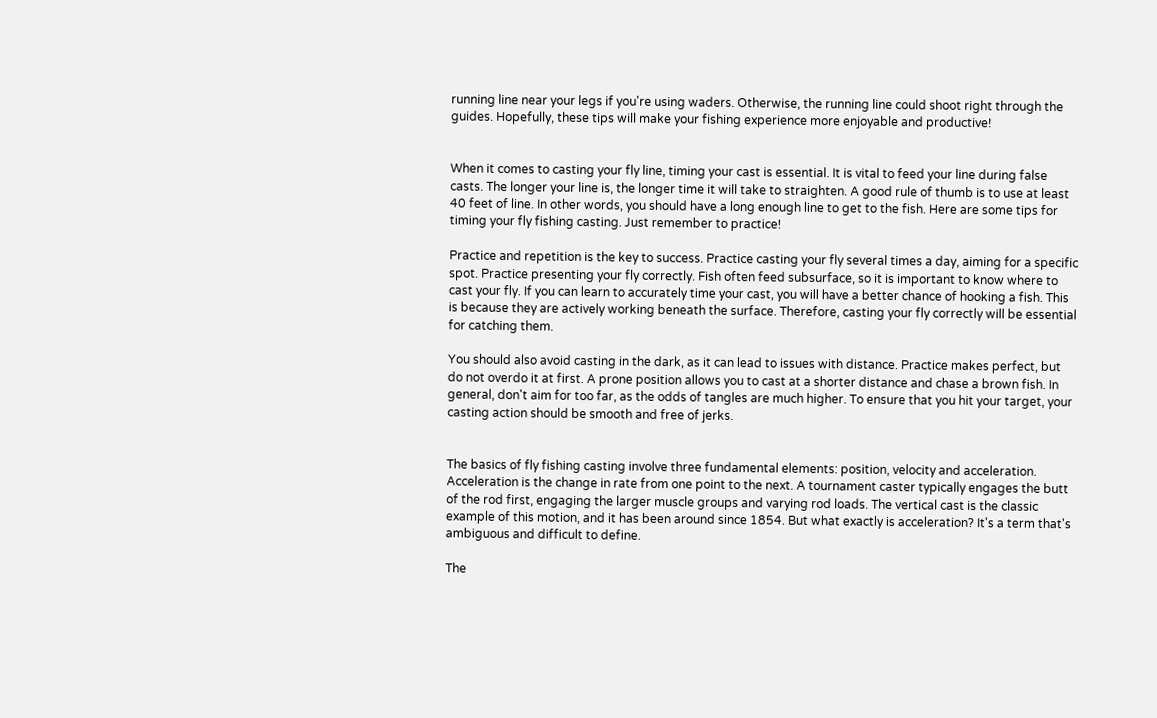running line near your legs if you're using waders. Otherwise, the running line could shoot right through the guides. Hopefully, these tips will make your fishing experience more enjoyable and productive!


When it comes to casting your fly line, timing your cast is essential. It is vital to feed your line during false casts. The longer your line is, the longer time it will take to straighten. A good rule of thumb is to use at least 40 feet of line. In other words, you should have a long enough line to get to the fish. Here are some tips for timing your fly fishing casting. Just remember to practice!

Practice and repetition is the key to success. Practice casting your fly several times a day, aiming for a specific spot. Practice presenting your fly correctly. Fish often feed subsurface, so it is important to know where to cast your fly. If you can learn to accurately time your cast, you will have a better chance of hooking a fish. This is because they are actively working beneath the surface. Therefore, casting your fly correctly will be essential for catching them.

You should also avoid casting in the dark, as it can lead to issues with distance. Practice makes perfect, but do not overdo it at first. A prone position allows you to cast at a shorter distance and chase a brown fish. In general, don't aim for too far, as the odds of tangles are much higher. To ensure that you hit your target, your casting action should be smooth and free of jerks.


The basics of fly fishing casting involve three fundamental elements: position, velocity and acceleration. Acceleration is the change in rate from one point to the next. A tournament caster typically engages the butt of the rod first, engaging the larger muscle groups and varying rod loads. The vertical cast is the classic example of this motion, and it has been around since 1854. But what exactly is acceleration? It's a term that's ambiguous and difficult to define.

The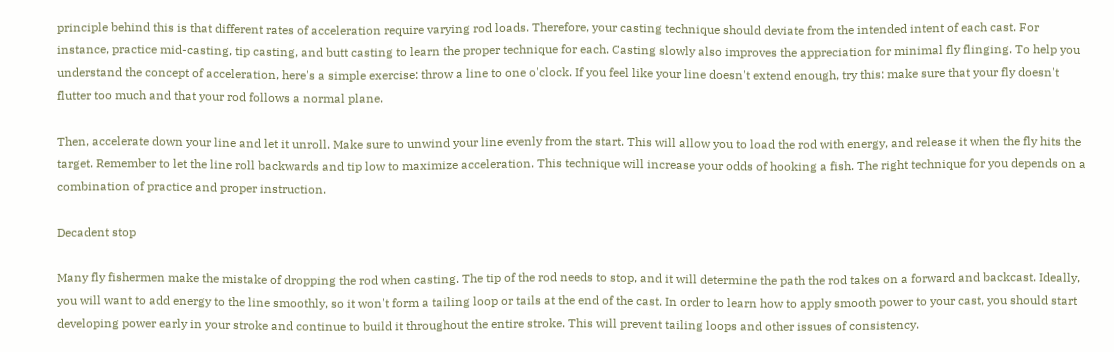principle behind this is that different rates of acceleration require varying rod loads. Therefore, your casting technique should deviate from the intended intent of each cast. For instance, practice mid-casting, tip casting, and butt casting to learn the proper technique for each. Casting slowly also improves the appreciation for minimal fly flinging. To help you understand the concept of acceleration, here's a simple exercise: throw a line to one o'clock. If you feel like your line doesn't extend enough, try this: make sure that your fly doesn't flutter too much and that your rod follows a normal plane.

Then, accelerate down your line and let it unroll. Make sure to unwind your line evenly from the start. This will allow you to load the rod with energy, and release it when the fly hits the target. Remember to let the line roll backwards and tip low to maximize acceleration. This technique will increase your odds of hooking a fish. The right technique for you depends on a combination of practice and proper instruction.

Decadent stop

Many fly fishermen make the mistake of dropping the rod when casting. The tip of the rod needs to stop, and it will determine the path the rod takes on a forward and backcast. Ideally, you will want to add energy to the line smoothly, so it won't form a tailing loop or tails at the end of the cast. In order to learn how to apply smooth power to your cast, you should start developing power early in your stroke and continue to build it throughout the entire stroke. This will prevent tailing loops and other issues of consistency.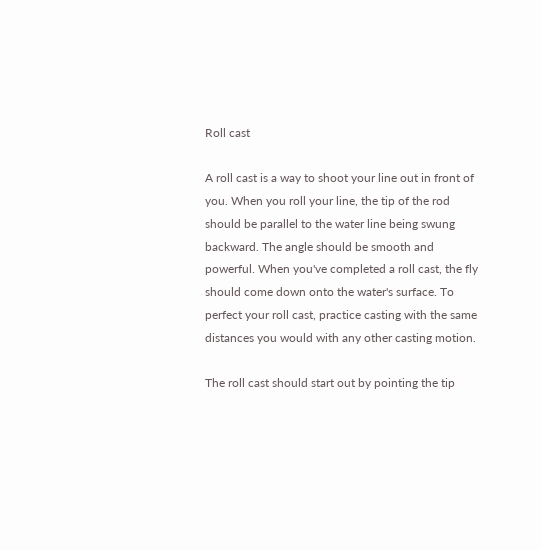Roll cast

A roll cast is a way to shoot your line out in front of you. When you roll your line, the tip of the rod should be parallel to the water line being swung backward. The angle should be smooth and powerful. When you've completed a roll cast, the fly should come down onto the water's surface. To perfect your roll cast, practice casting with the same distances you would with any other casting motion.

The roll cast should start out by pointing the tip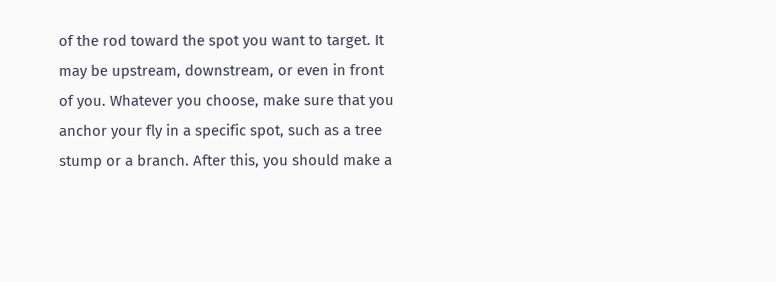of the rod toward the spot you want to target. It may be upstream, downstream, or even in front of you. Whatever you choose, make sure that you anchor your fly in a specific spot, such as a tree stump or a branch. After this, you should make a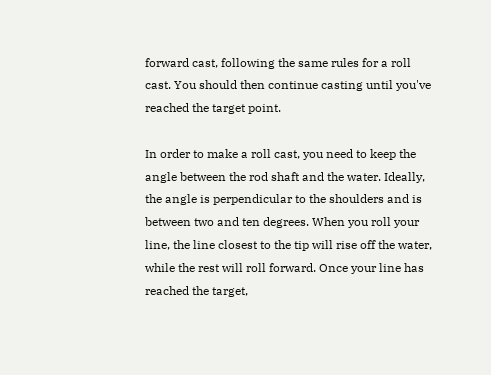forward cast, following the same rules for a roll cast. You should then continue casting until you've reached the target point.

In order to make a roll cast, you need to keep the angle between the rod shaft and the water. Ideally, the angle is perpendicular to the shoulders and is between two and ten degrees. When you roll your line, the line closest to the tip will rise off the water, while the rest will roll forward. Once your line has reached the target,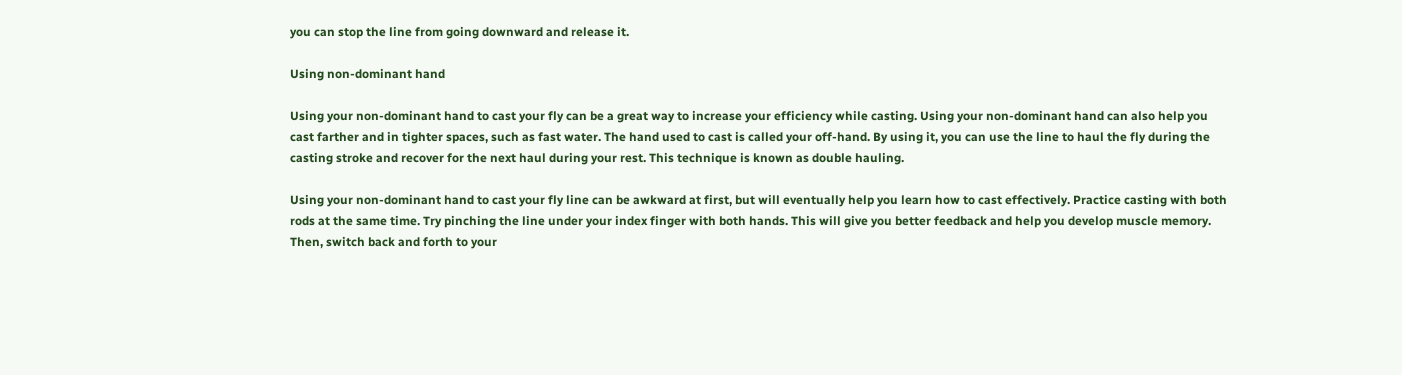you can stop the line from going downward and release it.

Using non-dominant hand

Using your non-dominant hand to cast your fly can be a great way to increase your efficiency while casting. Using your non-dominant hand can also help you cast farther and in tighter spaces, such as fast water. The hand used to cast is called your off-hand. By using it, you can use the line to haul the fly during the casting stroke and recover for the next haul during your rest. This technique is known as double hauling.

Using your non-dominant hand to cast your fly line can be awkward at first, but will eventually help you learn how to cast effectively. Practice casting with both rods at the same time. Try pinching the line under your index finger with both hands. This will give you better feedback and help you develop muscle memory. Then, switch back and forth to your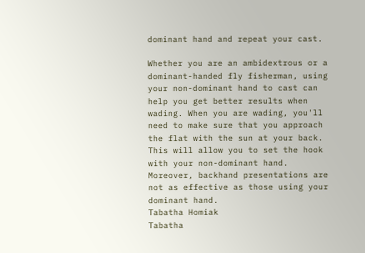dominant hand and repeat your cast.

Whether you are an ambidextrous or a dominant-handed fly fisherman, using your non-dominant hand to cast can help you get better results when wading. When you are wading, you'll need to make sure that you approach the flat with the sun at your back. This will allow you to set the hook with your non-dominant hand. Moreover, backhand presentations are not as effective as those using your dominant hand.
Tabatha Homiak
Tabatha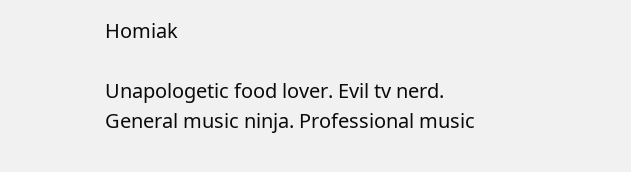Homiak

Unapologetic food lover. Evil tv nerd. General music ninja. Professional music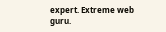expert. Extreme web guru.